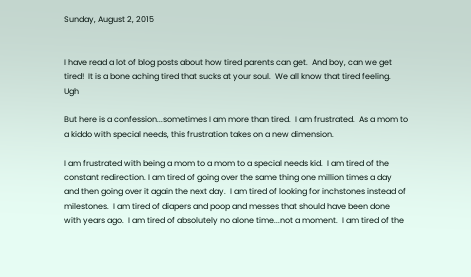Sunday, August 2, 2015


I have read a lot of blog posts about how tired parents can get.  And boy, can we get tired!  It is a bone aching tired that sucks at your soul.  We all know that tired feeling.  Ugh

But here is a confession...sometimes I am more than tired.  I am frustrated.  As a mom to a kiddo with special needs, this frustration takes on a new dimension.

I am frustrated with being a mom to a mom to a special needs kid.  I am tired of the constant redirection. I am tired of going over the same thing one million times a day and then going over it again the next day.  I am tired of looking for inchstones instead of milestones.  I am tired of diapers and poop and messes that should have been done with years ago.  I am tired of absolutely no alone time...not a moment.  I am tired of the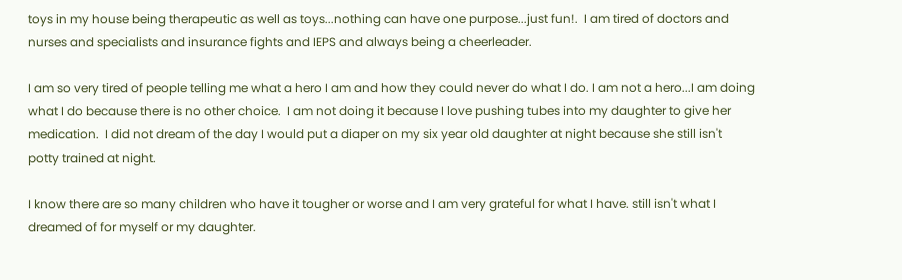toys in my house being therapeutic as well as toys...nothing can have one purpose...just fun!.  I am tired of doctors and nurses and specialists and insurance fights and IEPS and always being a cheerleader.

I am so very tired of people telling me what a hero I am and how they could never do what I do. I am not a hero...I am doing what I do because there is no other choice.  I am not doing it because I love pushing tubes into my daughter to give her medication.  I did not dream of the day I would put a diaper on my six year old daughter at night because she still isn't potty trained at night.

I know there are so many children who have it tougher or worse and I am very grateful for what I have. still isn't what I dreamed of for myself or my daughter.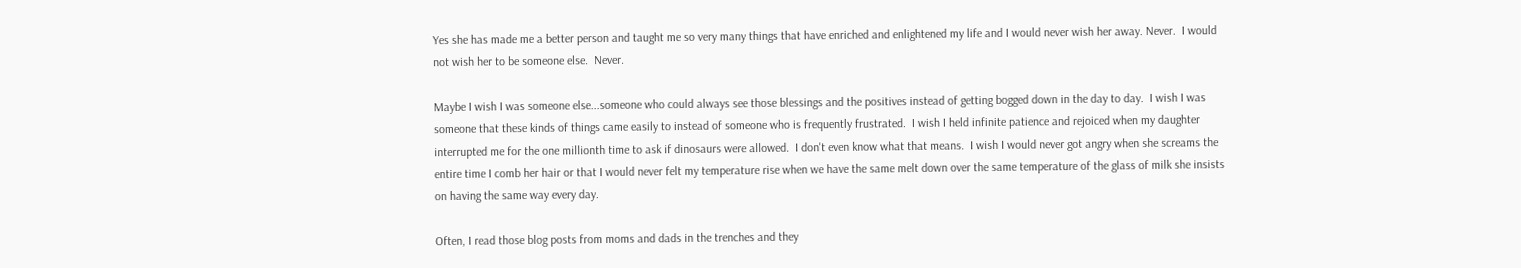Yes she has made me a better person and taught me so very many things that have enriched and enlightened my life and I would never wish her away. Never.  I would not wish her to be someone else.  Never.

Maybe I wish I was someone else...someone who could always see those blessings and the positives instead of getting bogged down in the day to day.  I wish I was someone that these kinds of things came easily to instead of someone who is frequently frustrated.  I wish I held infinite patience and rejoiced when my daughter interrupted me for the one millionth time to ask if dinosaurs were allowed.  I don't even know what that means.  I wish I would never got angry when she screams the entire time I comb her hair or that I would never felt my temperature rise when we have the same melt down over the same temperature of the glass of milk she insists on having the same way every day.

Often, I read those blog posts from moms and dads in the trenches and they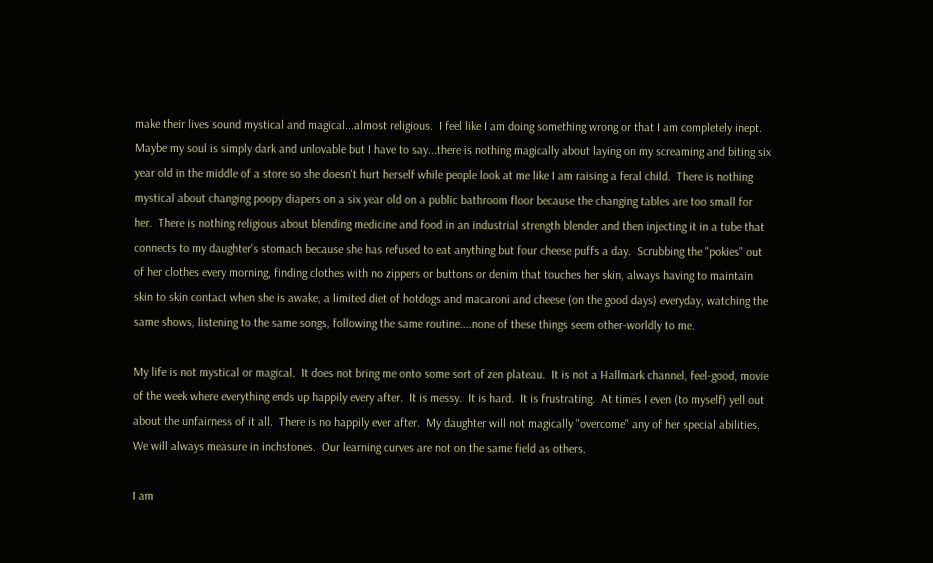make their lives sound mystical and magical...almost religious.  I feel like I am doing something wrong or that I am completely inept.  Maybe my soul is simply dark and unlovable but I have to say...there is nothing magically about laying on my screaming and biting six year old in the middle of a store so she doesn't hurt herself while people look at me like I am raising a feral child.  There is nothing mystical about changing poopy diapers on a six year old on a public bathroom floor because the changing tables are too small for her.  There is nothing religious about blending medicine and food in an industrial strength blender and then injecting it in a tube that connects to my daughter's stomach because she has refused to eat anything but four cheese puffs a day.  Scrubbing the "pokies" out of her clothes every morning, finding clothes with no zippers or buttons or denim that touches her skin, always having to maintain skin to skin contact when she is awake, a limited diet of hotdogs and macaroni and cheese (on the good days) everyday, watching the same shows, listening to the same songs, following the same routine....none of these things seem other-worldly to me.

My life is not mystical or magical.  It does not bring me onto some sort of zen plateau.  It is not a Hallmark channel, feel-good, movie of the week where everything ends up happily every after.  It is messy.  It is hard.  It is frustrating.  At times I even (to myself) yell out about the unfairness of it all.  There is no happily ever after.  My daughter will not magically "overcome" any of her special abilities.  We will always measure in inchstones.  Our learning curves are not on the same field as others.

I am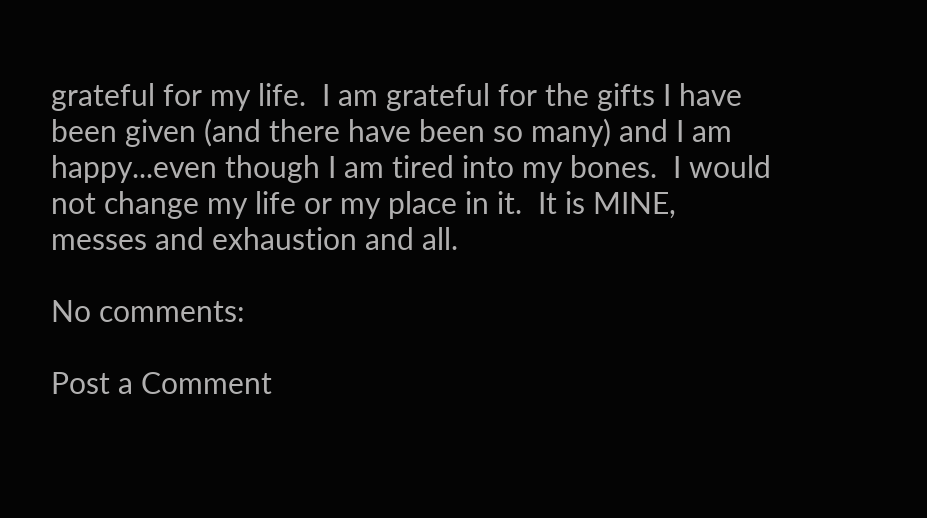grateful for my life.  I am grateful for the gifts I have been given (and there have been so many) and I am happy...even though I am tired into my bones.  I would not change my life or my place in it.  It is MINE, messes and exhaustion and all.

No comments:

Post a Comment